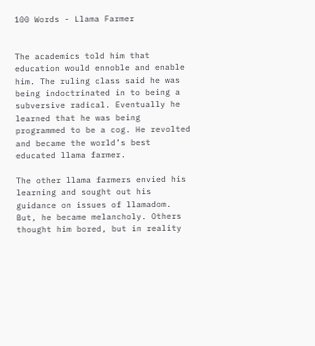100 Words - Llama Farmer


The academics told him that education would ennoble and enable him. The ruling class said he was being indoctrinated in to being a subversive radical. Eventually he learned that he was being programmed to be a cog. He revolted and became the world’s best educated llama farmer.

The other llama farmers envied his learning and sought out his guidance on issues of llamadom. But, he became melancholy. Others thought him bored, but in reality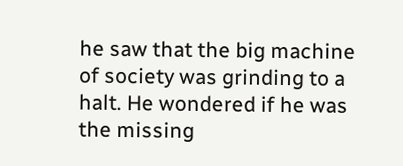he saw that the big machine of society was grinding to a halt. He wondered if he was the missing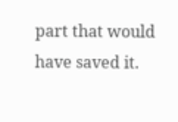part that would have saved it.